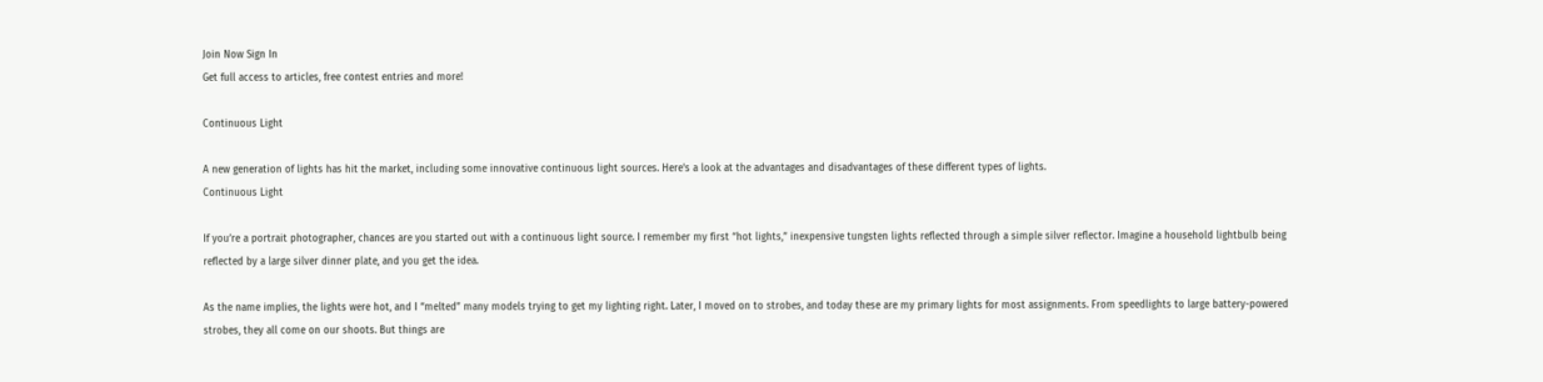Join Now Sign In
Get full access to articles, free contest entries and more!

Continuous Light

A new generation of lights has hit the market, including some innovative continuous light sources. Here's a look at the advantages and disadvantages of these different types of lights.
Continuous Light

If you’re a portrait photographer, chances are you started out with a continuous light source. I remember my first “hot lights,” inexpensive tungsten lights reflected through a simple silver reflector. Imagine a household lightbulb being reflected by a large silver dinner plate, and you get the idea.

As the name implies, the lights were hot, and I “melted” many models trying to get my lighting right. Later, I moved on to strobes, and today these are my primary lights for most assignments. From speedlights to large battery-powered strobes, they all come on our shoots. But things are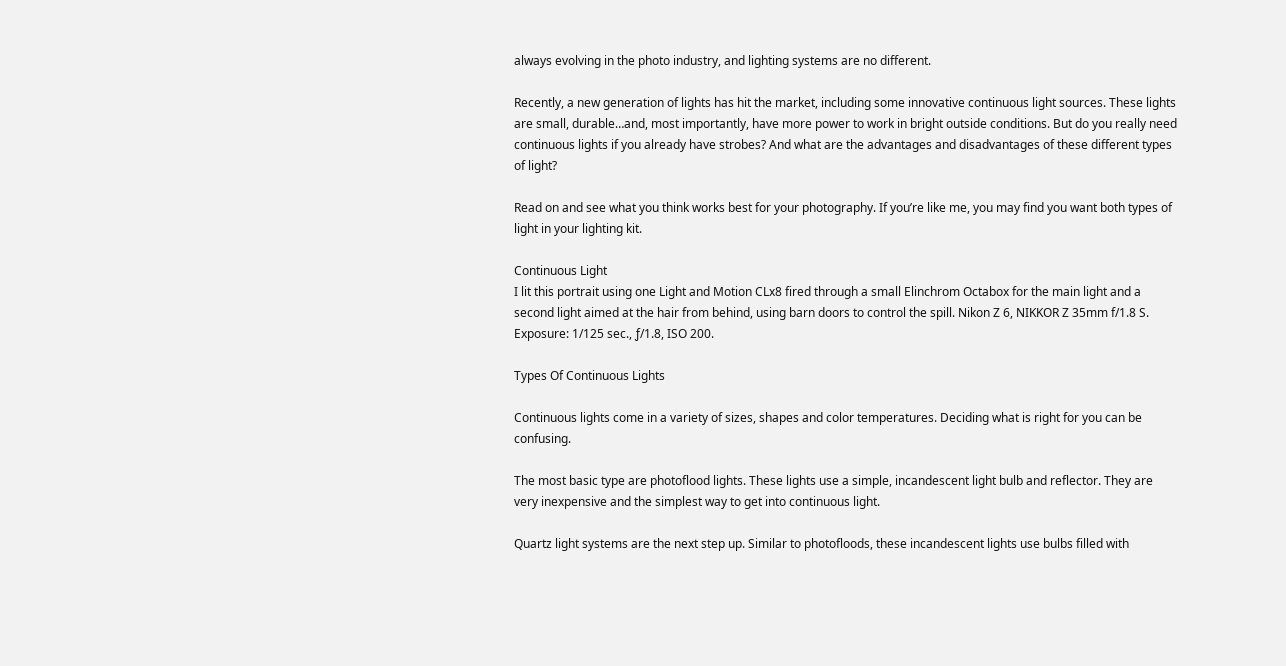always evolving in the photo industry, and lighting systems are no different.

Recently, a new generation of lights has hit the market, including some innovative continuous light sources. These lights are small, durable…and, most importantly, have more power to work in bright outside conditions. But do you really need continuous lights if you already have strobes? And what are the advantages and disadvantages of these different types of light?

Read on and see what you think works best for your photography. If you’re like me, you may find you want both types of light in your lighting kit.

Continuous Light
I lit this portrait using one Light and Motion CLx8 fired through a small Elinchrom Octabox for the main light and a second light aimed at the hair from behind, using barn doors to control the spill. Nikon Z 6, NIKKOR Z 35mm f/1.8 S. Exposure: 1/125 sec., ƒ/1.8, ISO 200.

Types Of Continuous Lights

Continuous lights come in a variety of sizes, shapes and color temperatures. Deciding what is right for you can be confusing.

The most basic type are photoflood lights. These lights use a simple, incandescent light bulb and reflector. They are very inexpensive and the simplest way to get into continuous light.

Quartz light systems are the next step up. Similar to photofloods, these incandescent lights use bulbs filled with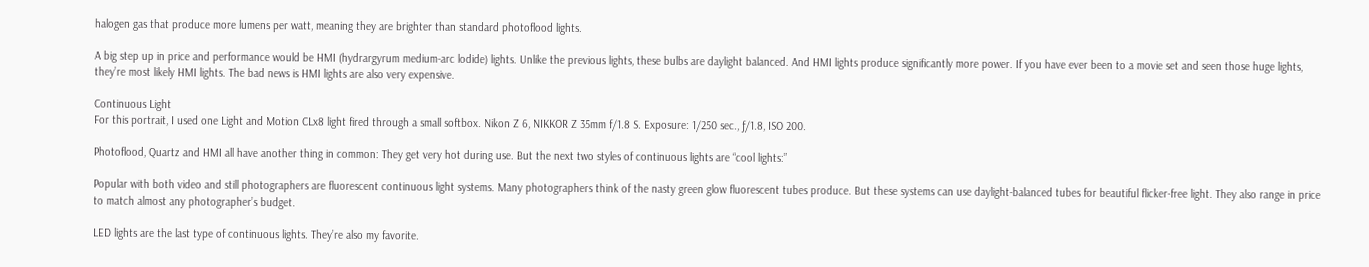halogen gas that produce more lumens per watt, meaning they are brighter than standard photoflood lights.

A big step up in price and performance would be HMI (hydrargyrum medium-arc lodide) lights. Unlike the previous lights, these bulbs are daylight balanced. And HMI lights produce significantly more power. If you have ever been to a movie set and seen those huge lights, they’re most likely HMI lights. The bad news is HMI lights are also very expensive.

Continuous Light
For this portrait, I used one Light and Motion CLx8 light fired through a small softbox. Nikon Z 6, NIKKOR Z 35mm f/1.8 S. Exposure: 1/250 sec., ƒ/1.8, ISO 200.

Photoflood, Quartz and HMI all have another thing in common: They get very hot during use. But the next two styles of continuous lights are “cool lights:”

Popular with both video and still photographers are fluorescent continuous light systems. Many photographers think of the nasty green glow fluorescent tubes produce. But these systems can use daylight-balanced tubes for beautiful flicker-free light. They also range in price to match almost any photographer’s budget.

LED lights are the last type of continuous lights. They’re also my favorite.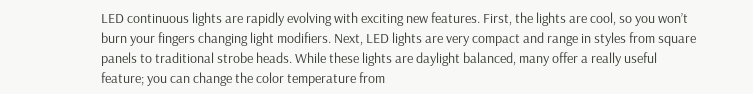LED continuous lights are rapidly evolving with exciting new features. First, the lights are cool, so you won’t burn your fingers changing light modifiers. Next, LED lights are very compact and range in styles from square panels to traditional strobe heads. While these lights are daylight balanced, many offer a really useful feature; you can change the color temperature from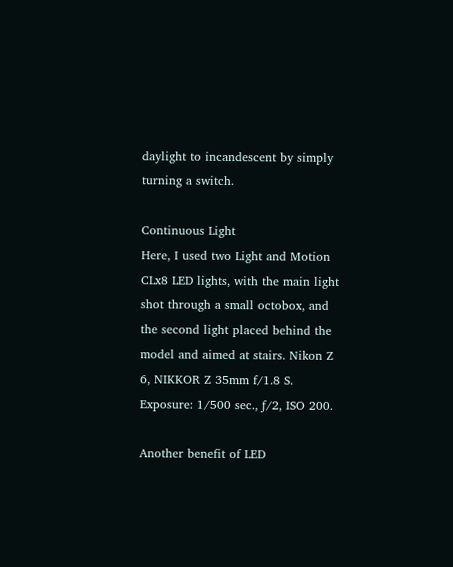daylight to incandescent by simply turning a switch.

Continuous Light
Here, I used two Light and Motion CLx8 LED lights, with the main light shot through a small octobox, and the second light placed behind the model and aimed at stairs. Nikon Z 6, NIKKOR Z 35mm f/1.8 S. Exposure: 1/500 sec., ƒ/2, ISO 200.

Another benefit of LED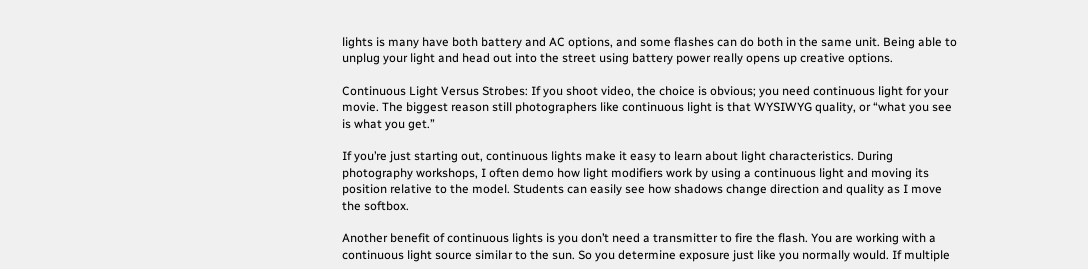lights is many have both battery and AC options, and some flashes can do both in the same unit. Being able to unplug your light and head out into the street using battery power really opens up creative options.

Continuous Light Versus Strobes: If you shoot video, the choice is obvious; you need continuous light for your movie. The biggest reason still photographers like continuous light is that WYSIWYG quality, or “what you see is what you get.”

If you’re just starting out, continuous lights make it easy to learn about light characteristics. During photography workshops, I often demo how light modifiers work by using a continuous light and moving its position relative to the model. Students can easily see how shadows change direction and quality as I move the softbox.

Another benefit of continuous lights is you don’t need a transmitter to fire the flash. You are working with a continuous light source similar to the sun. So you determine exposure just like you normally would. If multiple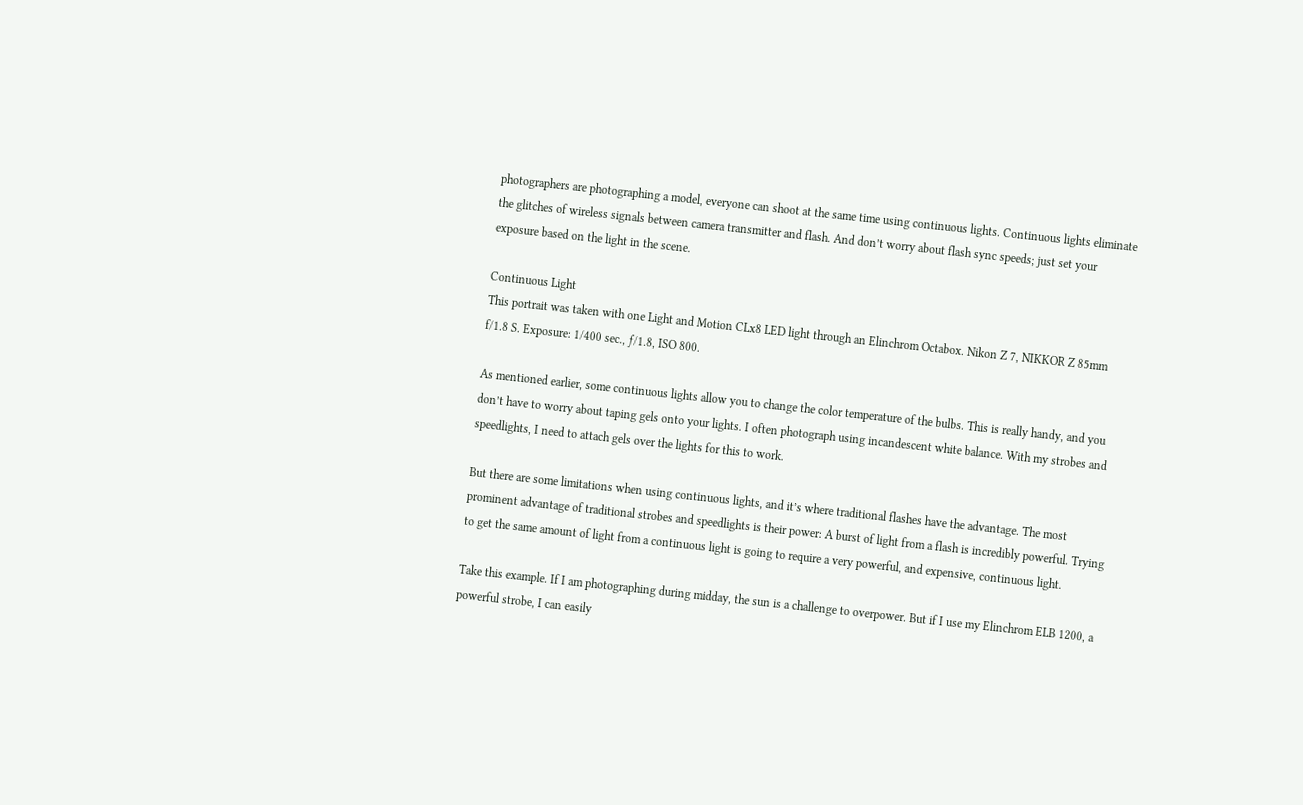photographers are photographing a model, everyone can shoot at the same time using continuous lights. Continuous lights eliminate the glitches of wireless signals between camera transmitter and flash. And don’t worry about flash sync speeds; just set your exposure based on the light in the scene.

Continuous Light
This portrait was taken with one Light and Motion CLx8 LED light through an Elinchrom Octabox. Nikon Z 7, NIKKOR Z 85mm f/1.8 S. Exposure: 1/400 sec., ƒ/1.8, ISO 800.

As mentioned earlier, some continuous lights allow you to change the color temperature of the bulbs. This is really handy, and you don’t have to worry about taping gels onto your lights. I often photograph using incandescent white balance. With my strobes and speedlights, I need to attach gels over the lights for this to work.

But there are some limitations when using continuous lights, and it’s where traditional flashes have the advantage. The most prominent advantage of traditional strobes and speedlights is their power: A burst of light from a flash is incredibly powerful. Trying to get the same amount of light from a continuous light is going to require a very powerful, and expensive, continuous light.

Take this example. If I am photographing during midday, the sun is a challenge to overpower. But if I use my Elinchrom ELB 1200, a powerful strobe, I can easily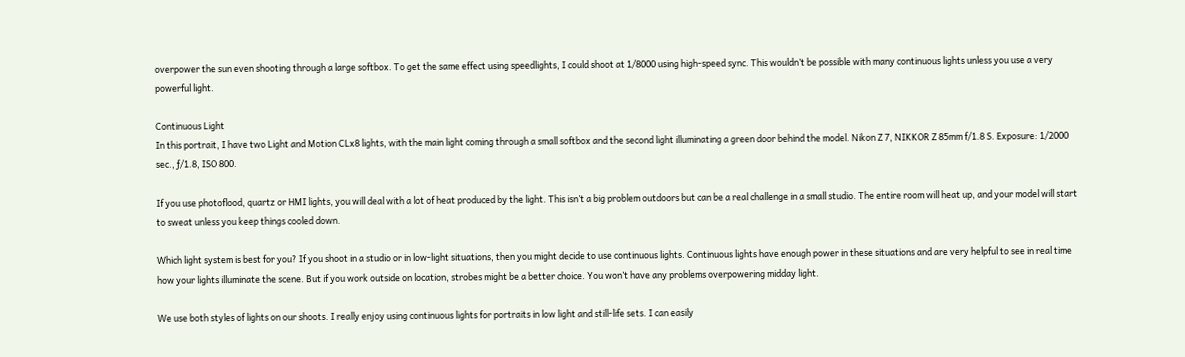overpower the sun even shooting through a large softbox. To get the same effect using speedlights, I could shoot at 1/8000 using high-speed sync. This wouldn’t be possible with many continuous lights unless you use a very powerful light.

Continuous Light
In this portrait, I have two Light and Motion CLx8 lights, with the main light coming through a small softbox and the second light illuminating a green door behind the model. Nikon Z 7, NIKKOR Z 85mm f/1.8 S. Exposure: 1/2000 sec., ƒ/1.8, ISO 800.

If you use photoflood, quartz or HMI lights, you will deal with a lot of heat produced by the light. This isn’t a big problem outdoors but can be a real challenge in a small studio. The entire room will heat up, and your model will start to sweat unless you keep things cooled down.

Which light system is best for you? If you shoot in a studio or in low-light situations, then you might decide to use continuous lights. Continuous lights have enough power in these situations and are very helpful to see in real time how your lights illuminate the scene. But if you work outside on location, strobes might be a better choice. You won’t have any problems overpowering midday light.

We use both styles of lights on our shoots. I really enjoy using continuous lights for portraits in low light and still-life sets. I can easily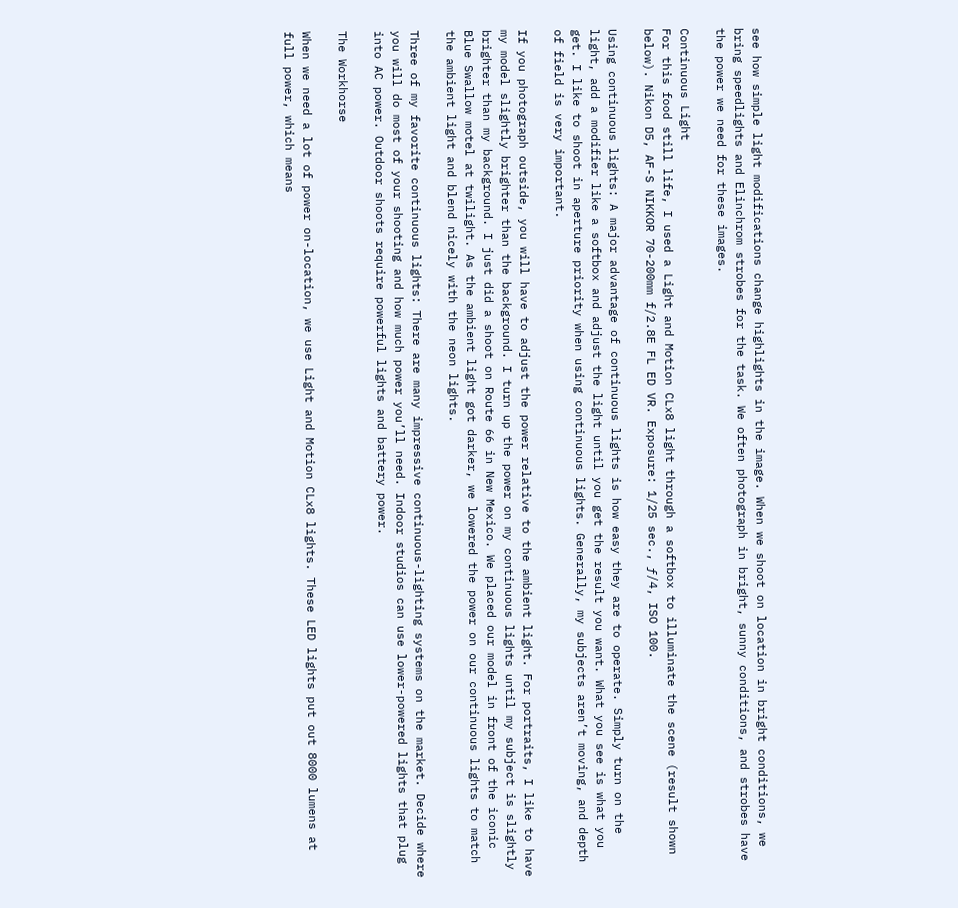see how simple light modifications change highlights in the image. When we shoot on location in bright conditions, we bring speedlights and Elinchrom strobes for the task. We often photograph in bright, sunny conditions, and strobes have the power we need for these images.

Continuous Light
For this food still life, I used a Light and Motion CLx8 light through a softbox to illuminate the scene (result shown below). Nikon D5, AF-S NIKKOR 70-200mm f/2.8E FL ED VR. Exposure: 1/25 sec., ƒ/4, ISO 100.

Using continuous lights: A major advantage of continuous lights is how easy they are to operate. Simply turn on the light, add a modifier like a softbox and adjust the light until you get the result you want. What you see is what you get. I like to shoot in aperture priority when using continuous lights. Generally, my subjects aren’t moving, and depth of field is very important.

If you photograph outside, you will have to adjust the power relative to the ambient light. For portraits, I like to have my model slightly brighter than the background. I turn up the power on my continuous lights until my subject is slightly brighter than my background. I just did a shoot on Route 66 in New Mexico. We placed our model in front of the iconic Blue Swallow motel at twilight. As the ambient light got darker, we lowered the power on our continuous lights to match the ambient light and blend nicely with the neon lights.

Three of my favorite continuous lights: There are many impressive continuous-lighting systems on the market. Decide where you will do most of your shooting and how much power you’ll need. Indoor studios can use lower-powered lights that plug into AC power. Outdoor shoots require powerful lights and battery power.

The Workhorse

When we need a lot of power on-location, we use Light and Motion CLx8 lights. These LED lights put out 8000 lumens at full power, which means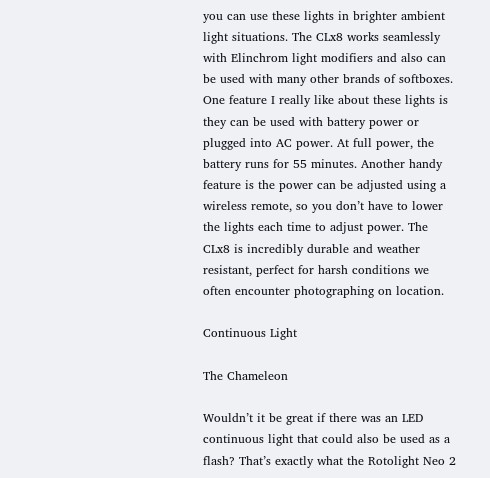you can use these lights in brighter ambient light situations. The CLx8 works seamlessly with Elinchrom light modifiers and also can be used with many other brands of softboxes. One feature I really like about these lights is they can be used with battery power or plugged into AC power. At full power, the battery runs for 55 minutes. Another handy feature is the power can be adjusted using a wireless remote, so you don’t have to lower the lights each time to adjust power. The CLx8 is incredibly durable and weather resistant, perfect for harsh conditions we often encounter photographing on location.

Continuous Light

The Chameleon

Wouldn’t it be great if there was an LED continuous light that could also be used as a flash? That’s exactly what the Rotolight Neo 2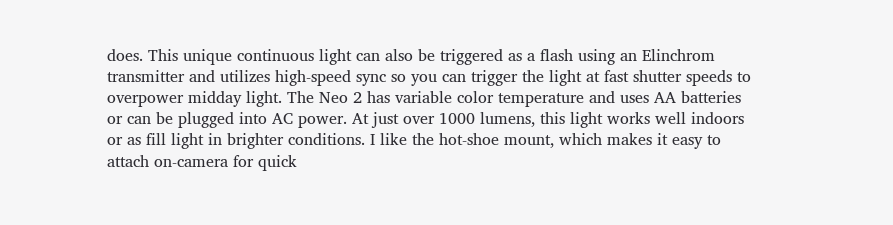does. This unique continuous light can also be triggered as a flash using an Elinchrom transmitter and utilizes high-speed sync so you can trigger the light at fast shutter speeds to overpower midday light. The Neo 2 has variable color temperature and uses AA batteries or can be plugged into AC power. At just over 1000 lumens, this light works well indoors or as fill light in brighter conditions. I like the hot-shoe mount, which makes it easy to attach on-camera for quick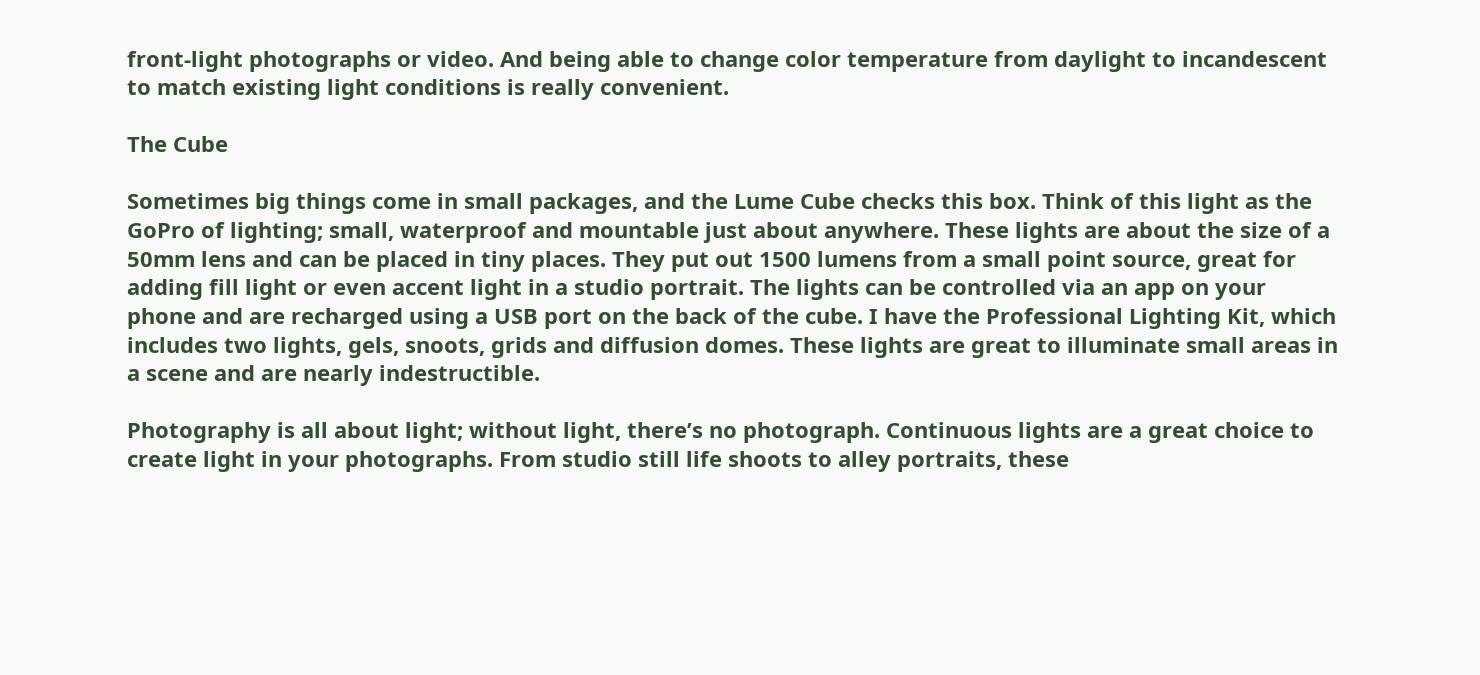front-light photographs or video. And being able to change color temperature from daylight to incandescent to match existing light conditions is really convenient.

The Cube

Sometimes big things come in small packages, and the Lume Cube checks this box. Think of this light as the GoPro of lighting; small, waterproof and mountable just about anywhere. These lights are about the size of a 50mm lens and can be placed in tiny places. They put out 1500 lumens from a small point source, great for adding fill light or even accent light in a studio portrait. The lights can be controlled via an app on your phone and are recharged using a USB port on the back of the cube. I have the Professional Lighting Kit, which includes two lights, gels, snoots, grids and diffusion domes. These lights are great to illuminate small areas in a scene and are nearly indestructible.

Photography is all about light; without light, there’s no photograph. Continuous lights are a great choice to create light in your photographs. From studio still life shoots to alley portraits, these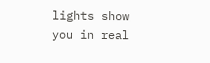lights show you in real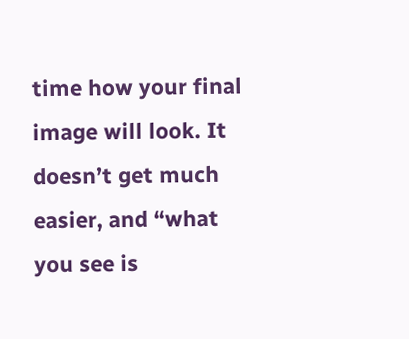time how your final image will look. It doesn’t get much easier, and “what you see is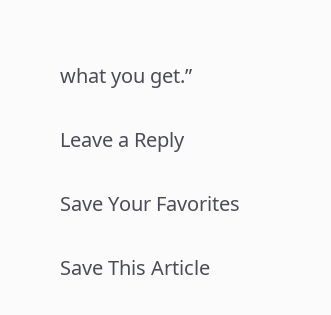what you get.”

Leave a Reply

Save Your Favorites

Save This Article